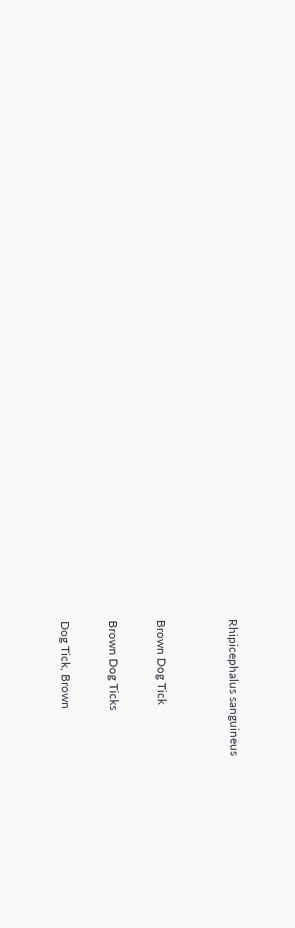Rhipicephalus sanguineus


Brown Dog Tick

Brown Dog Ticks

Dog Tick, Brown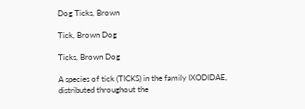Dog Ticks, Brown

Tick, Brown Dog

Ticks, Brown Dog

A species of tick (TICKS) in the family IXODIDAE, distributed throughout the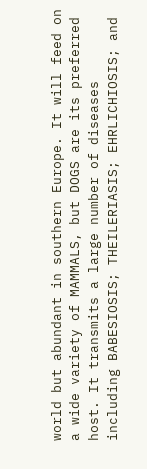world but abundant in southern Europe. It will feed on a wide variety of MAMMALS, but DOGS are its preferred host. It transmits a large number of diseases including BABESIOSIS; THEILERIASIS; EHRLICHIOSIS; and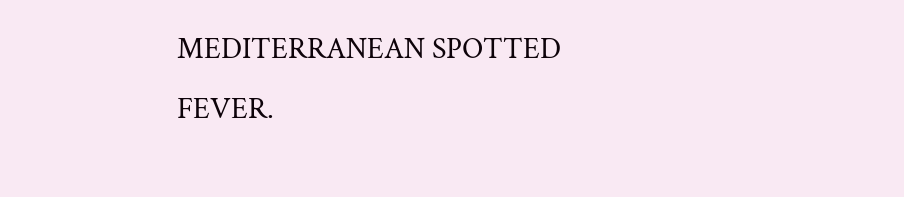MEDITERRANEAN SPOTTED FEVER.